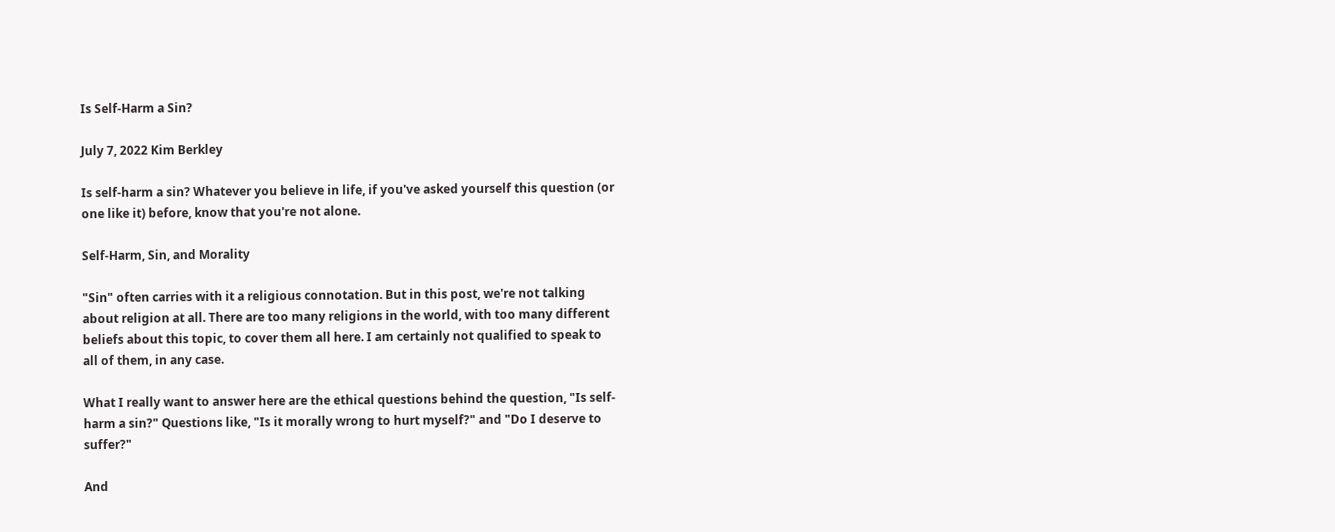Is Self-Harm a Sin?

July 7, 2022 Kim Berkley

Is self-harm a sin? Whatever you believe in life, if you've asked yourself this question (or one like it) before, know that you're not alone.

Self-Harm, Sin, and Morality

"Sin" often carries with it a religious connotation. But in this post, we're not talking about religion at all. There are too many religions in the world, with too many different beliefs about this topic, to cover them all here. I am certainly not qualified to speak to all of them, in any case.

What I really want to answer here are the ethical questions behind the question, "Is self-harm a sin?" Questions like, "Is it morally wrong to hurt myself?" and "Do I deserve to suffer?"

And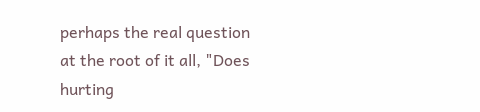perhaps the real question at the root of it all, "Does hurting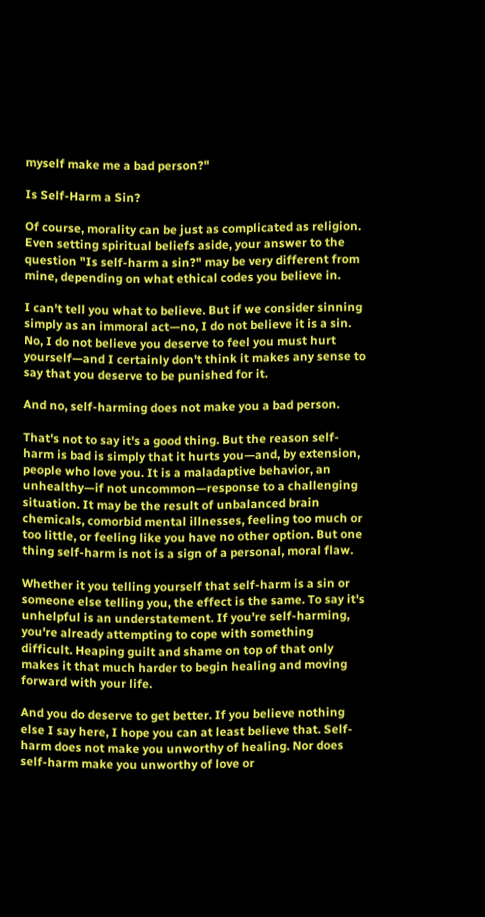myself make me a bad person?"

Is Self-Harm a Sin?

Of course, morality can be just as complicated as religion. Even setting spiritual beliefs aside, your answer to the question "Is self-harm a sin?" may be very different from mine, depending on what ethical codes you believe in.

I can't tell you what to believe. But if we consider sinning simply as an immoral act—no, I do not believe it is a sin. No, I do not believe you deserve to feel you must hurt yourself—and I certainly don't think it makes any sense to say that you deserve to be punished for it.

And no, self-harming does not make you a bad person.

That's not to say it's a good thing. But the reason self-harm is bad is simply that it hurts you—and, by extension, people who love you. It is a maladaptive behavior, an unhealthy—if not uncommon—response to a challenging situation. It may be the result of unbalanced brain chemicals, comorbid mental illnesses, feeling too much or too little, or feeling like you have no other option. But one thing self-harm is not is a sign of a personal, moral flaw.

Whether it you telling yourself that self-harm is a sin or someone else telling you, the effect is the same. To say it's unhelpful is an understatement. If you're self-harming, you're already attempting to cope with something difficult. Heaping guilt and shame on top of that only makes it that much harder to begin healing and moving forward with your life.

And you do deserve to get better. If you believe nothing else I say here, I hope you can at least believe that. Self-harm does not make you unworthy of healing. Nor does self-harm make you unworthy of love or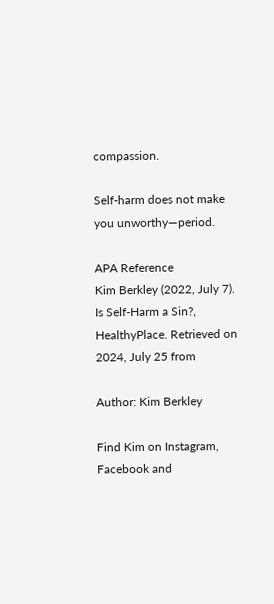compassion.

Self-harm does not make you unworthy—period.

APA Reference
Kim Berkley (2022, July 7). Is Self-Harm a Sin?, HealthyPlace. Retrieved on 2024, July 25 from

Author: Kim Berkley

Find Kim on Instagram, Facebook and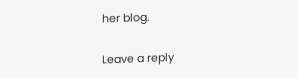her blog.

Leave a reply